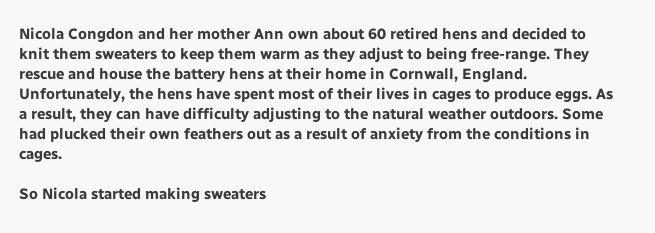Nicola Congdon and her mother Ann own about 60 retired hens and decided to knit them sweaters to keep them warm as they adjust to being free-range. They rescue and house the battery hens at their home in Cornwall, England. Unfortunately, the hens have spent most of their lives in cages to produce eggs. As a result, they can have difficulty adjusting to the natural weather outdoors. Some had plucked their own feathers out as a result of anxiety from the conditions in cages.

So Nicola started making sweaters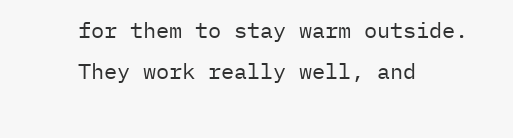for them to stay warm outside. They work really well, and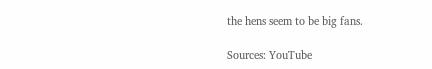the hens seem to be big fans.

Sources: YouTube